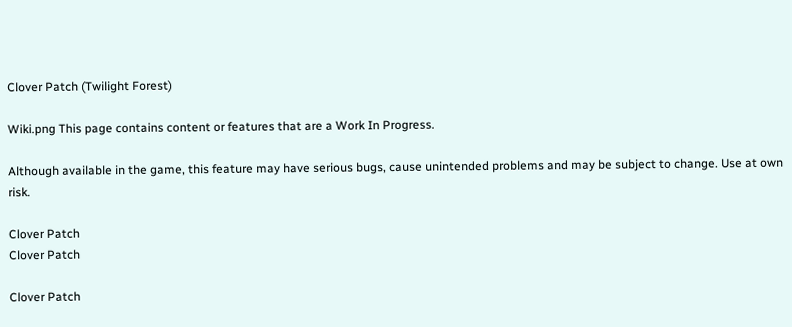Clover Patch (Twilight Forest)

Wiki.png This page contains content or features that are a Work In Progress.

Although available in the game, this feature may have serious bugs, cause unintended problems and may be subject to change. Use at own risk.

Clover Patch
Clover Patch

Clover Patch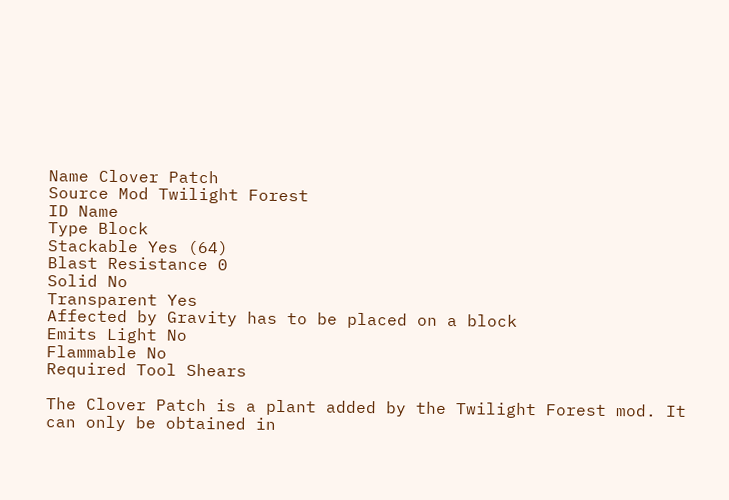Name Clover Patch
Source Mod Twilight Forest
ID Name
Type Block
Stackable Yes (64)
Blast Resistance 0
Solid No
Transparent Yes
Affected by Gravity has to be placed on a block
Emits Light No
Flammable No
Required Tool Shears

The Clover Patch is a plant added by the Twilight Forest mod. It can only be obtained in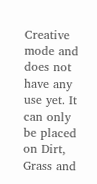Creative mode and does not have any use yet. It can only be placed on Dirt, Grass and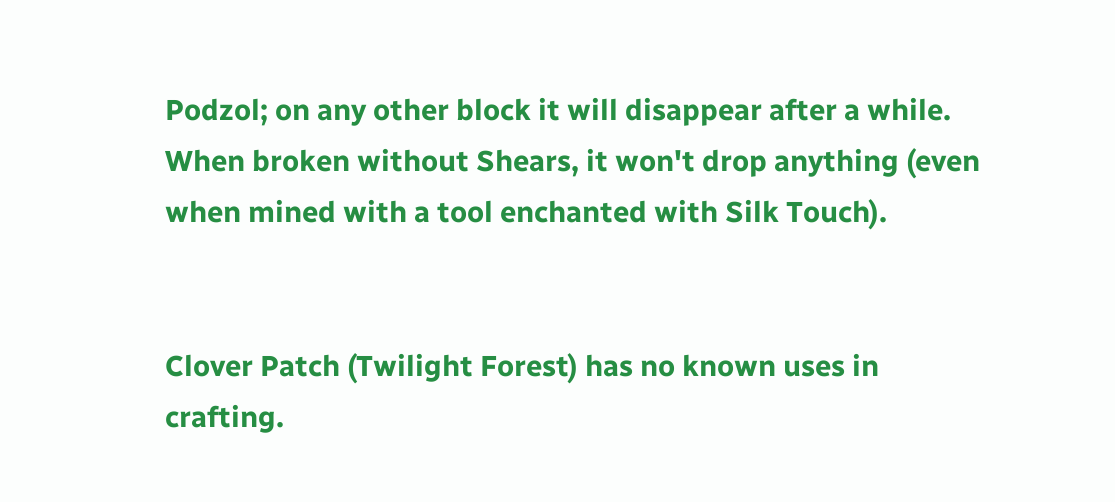Podzol; on any other block it will disappear after a while. When broken without Shears, it won't drop anything (even when mined with a tool enchanted with Silk Touch).


Clover Patch (Twilight Forest) has no known uses in crafting.